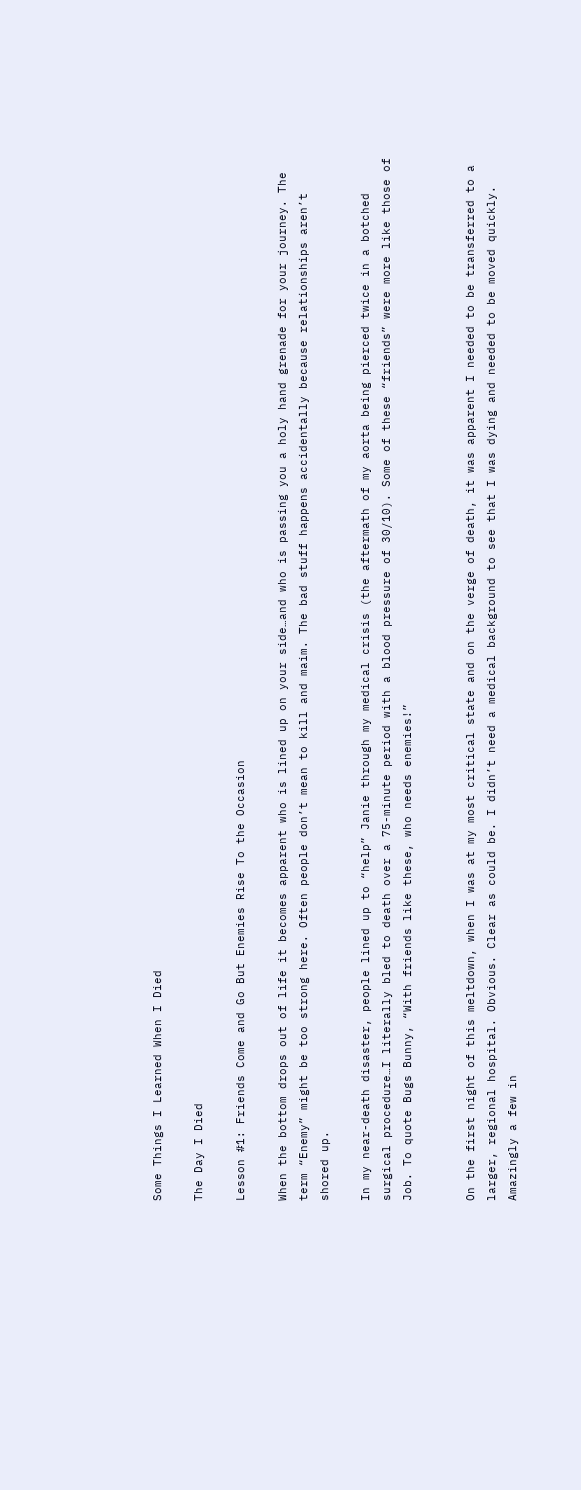Some Things I Learned When I Died

The Day I Died

Lesson #1: Friends Come and Go But Enemies Rise To the Occasion

When the bottom drops out of life it becomes apparent who is lined up on your side…and who is passing you a holy hand grenade for your journey. The term “Enemy” might be too strong here. Often people don’t mean to kill and maim. The bad stuff happens accidentally because relationships aren’t shored up.

In my near-death disaster, people lined up to “help” Janie through my medical crisis (the aftermath of my aorta being pierced twice in a botched surgical procedure…I literally bled to death over a 75-minute period with a blood pressure of 30/10). Some of these “friends” were more like those of Job. To quote Bugs Bunny, “With friends like these, who needs enemies!”


On the first night of this meltdown, when I was at my most critical state and on the verge of death, it was apparent I needed to be transferred to a larger, regional hospital. Obvious. Clear as could be. I didn’t need a medical background to see that I was dying and needed to be moved quickly. Amazingly a few in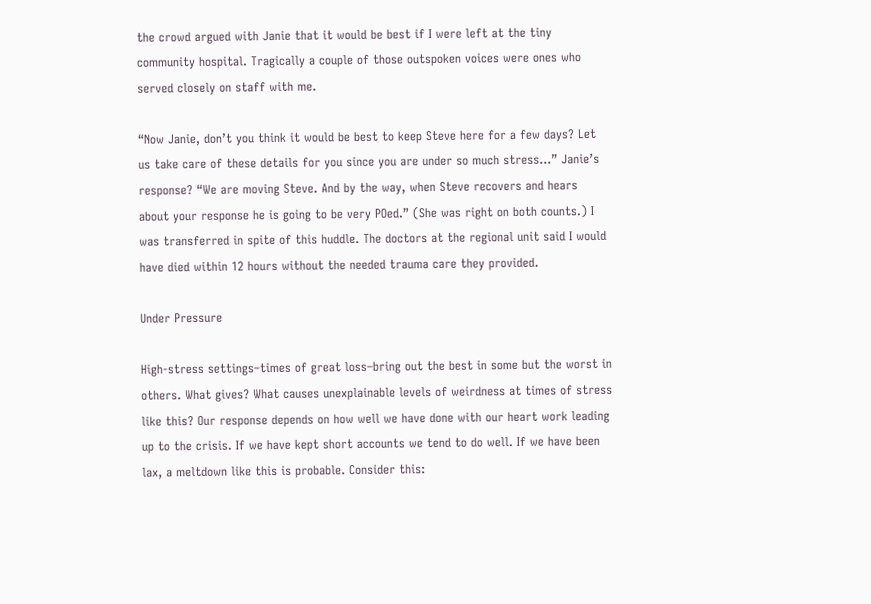the crowd argued with Janie that it would be best if I were left at the tiny community hospital. Tragically a couple of those outspoken voices were ones who served closely on staff with me.

“Now Janie, don’t you think it would be best to keep Steve here for a few days? Let us take care of these details for you since you are under so much stress…” Janie’s response? “We are moving Steve. And by the way, when Steve recovers and hears about your response he is going to be very POed.” (She was right on both counts.) I was transferred in spite of this huddle. The doctors at the regional unit said I would have died within 12 hours without the needed trauma care they provided.

Under Pressure

High-stress settings–times of great loss–bring out the best in some but the worst in others. What gives? What causes unexplainable levels of weirdness at times of stress like this? Our response depends on how well we have done with our heart work leading up to the crisis. If we have kept short accounts we tend to do well. If we have been lax, a meltdown like this is probable. Consider this: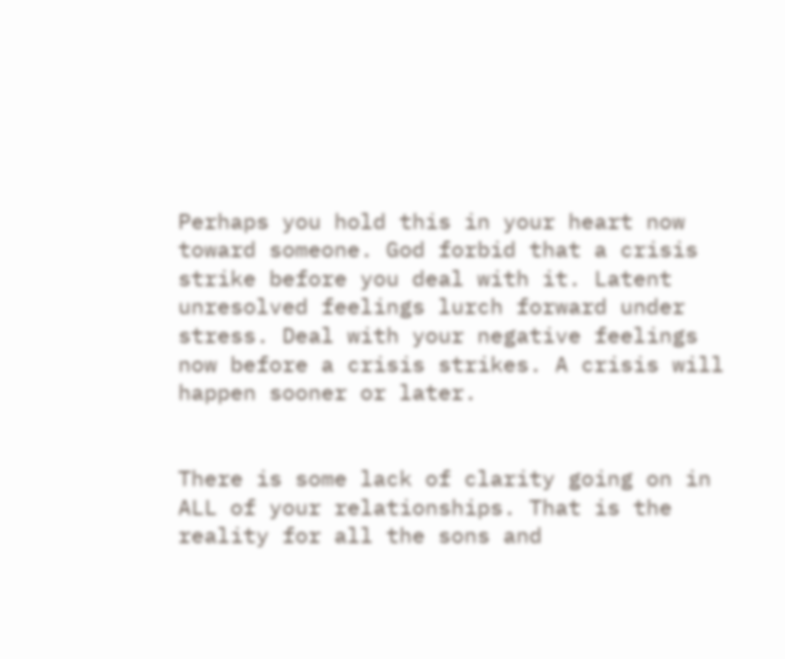Perhaps you hold this in your heart now toward someone. God forbid that a crisis strike before you deal with it. Latent unresolved feelings lurch forward under stress. Deal with your negative feelings now before a crisis strikes. A crisis will happen sooner or later.


There is some lack of clarity going on in ALL of your relationships. That is the reality for all the sons and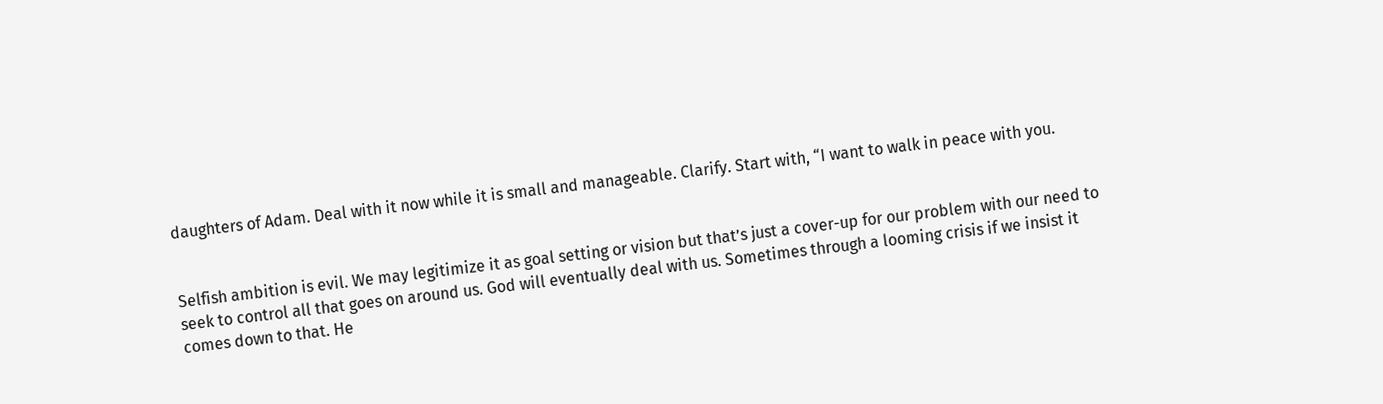daughters of Adam. Deal with it now while it is small and manageable. Clarify. Start with, “I want to walk in peace with you.


Selfish ambition is evil. We may legitimize it as goal setting or vision but that’s just a cover-up for our problem with our need to seek to control all that goes on around us. God will eventually deal with us. Sometimes through a looming crisis if we insist it comes down to that. He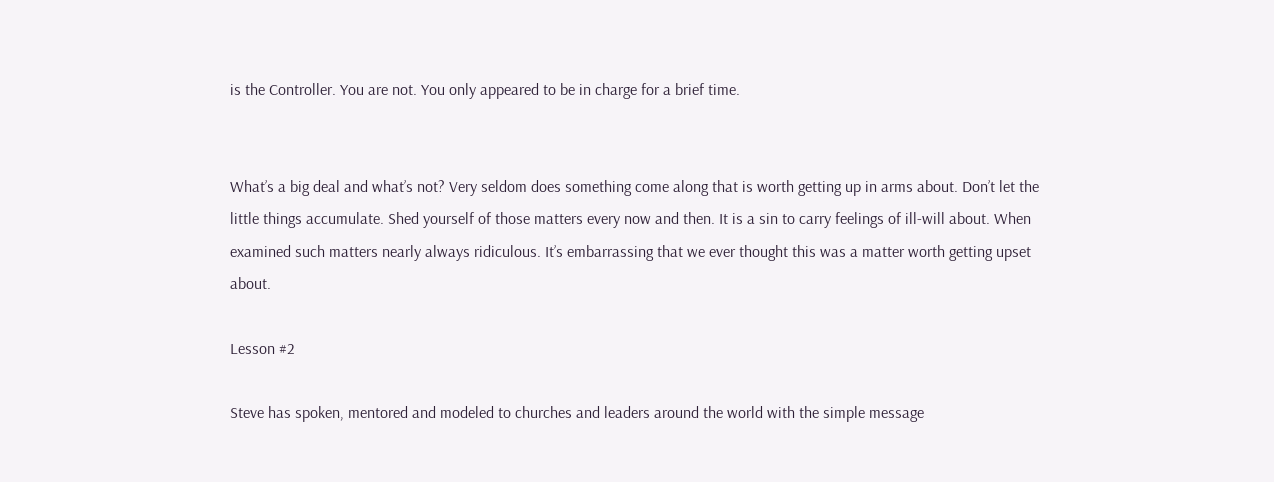is the Controller. You are not. You only appeared to be in charge for a brief time.


What’s a big deal and what’s not? Very seldom does something come along that is worth getting up in arms about. Don’t let the little things accumulate. Shed yourself of those matters every now and then. It is a sin to carry feelings of ill-will about. When examined such matters nearly always ridiculous. It’s embarrassing that we ever thought this was a matter worth getting upset about.

Lesson #2

Steve has spoken, mentored and modeled to churches and leaders around the world with the simple message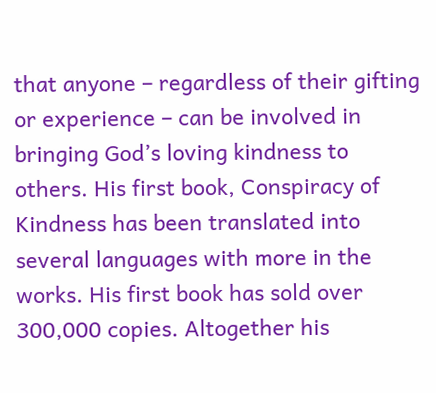that anyone – regardless of their gifting or experience – can be involved in bringing God’s loving kindness to others. His first book, Conspiracy of Kindness has been translated into several languages with more in the works. His first book has sold over 300,000 copies. Altogether his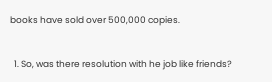books have sold over 500,000 copies.


  1. So, was there resolution with he job like friends?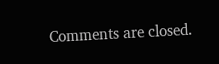Comments are closed.